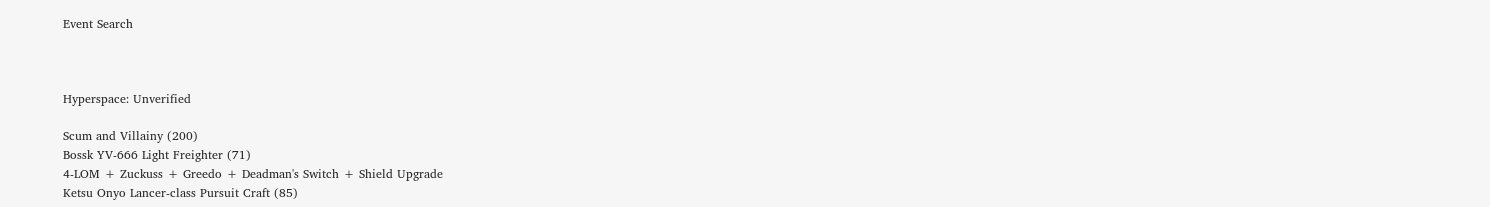Event Search



Hyperspace: Unverified

Scum and Villainy (200)
Bossk YV-666 Light Freighter (71)
4-LOM + Zuckuss + Greedo + Deadman's Switch + Shield Upgrade
Ketsu Onyo Lancer-class Pursuit Craft (85)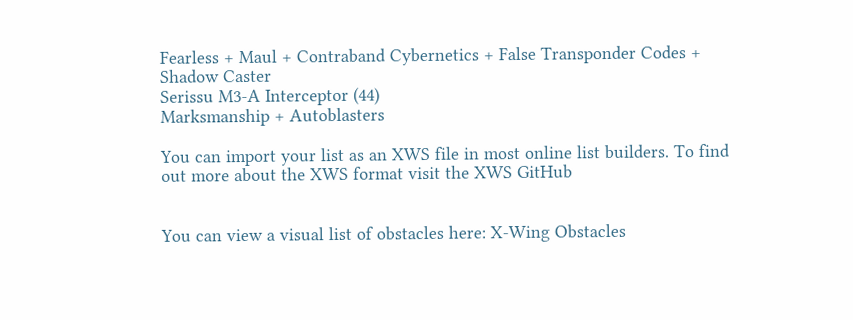Fearless + Maul + Contraband Cybernetics + False Transponder Codes + Shadow Caster
Serissu M3-A Interceptor (44)
Marksmanship + Autoblasters

You can import your list as an XWS file in most online list builders. To find out more about the XWS format visit the XWS GitHub


You can view a visual list of obstacles here: X-Wing Obstacles